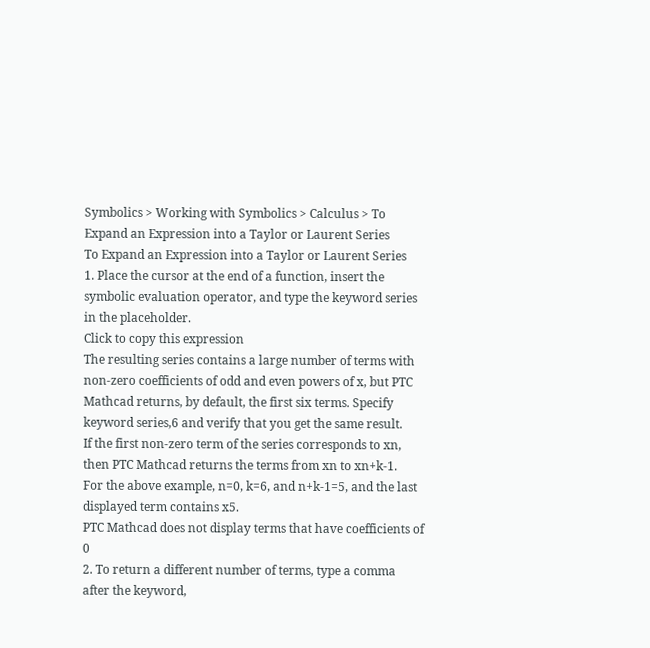Symbolics > Working with Symbolics > Calculus > To Expand an Expression into a Taylor or Laurent Series
To Expand an Expression into a Taylor or Laurent Series
1. Place the cursor at the end of a function, insert the symbolic evaluation operator, and type the keyword series in the placeholder.
Click to copy this expression
The resulting series contains a large number of terms with non-zero coefficients of odd and even powers of x, but PTC Mathcad returns, by default, the first six terms. Specify keyword series,6 and verify that you get the same result.
If the first non-zero term of the series corresponds to xn, then PTC Mathcad returns the terms from xn to xn+k-1.
For the above example, n=0, k=6, and n+k-1=5, and the last displayed term contains x5.
PTC Mathcad does not display terms that have coefficients of 0
2. To return a different number of terms, type a comma after the keyword,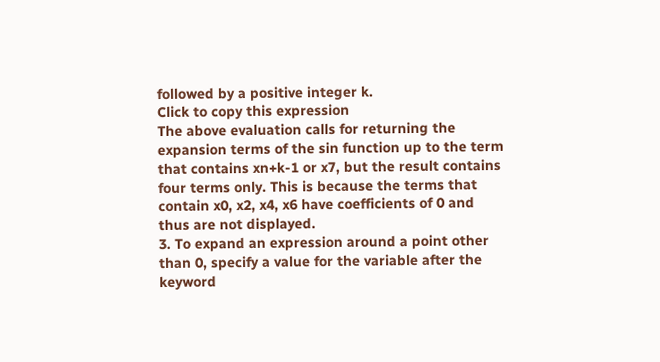followed by a positive integer k.
Click to copy this expression
The above evaluation calls for returning the expansion terms of the sin function up to the term that contains xn+k-1 or x7, but the result contains four terms only. This is because the terms that contain x0, x2, x4, x6 have coefficients of 0 and thus are not displayed.
3. To expand an expression around a point other than 0, specify a value for the variable after the keyword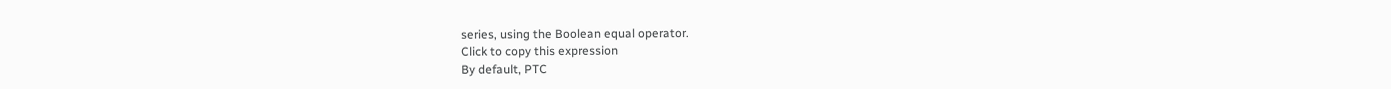series, using the Boolean equal operator.
Click to copy this expression
By default, PTC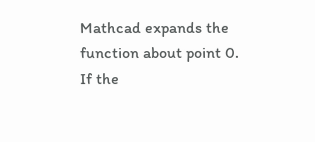Mathcad expands the function about point 0.
If the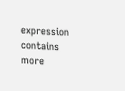expression contains more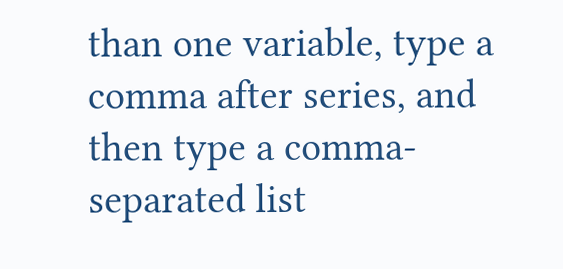than one variable, type a comma after series, and then type a comma-separated list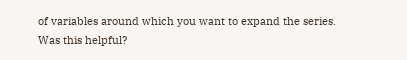of variables around which you want to expand the series.
Was this helpful?